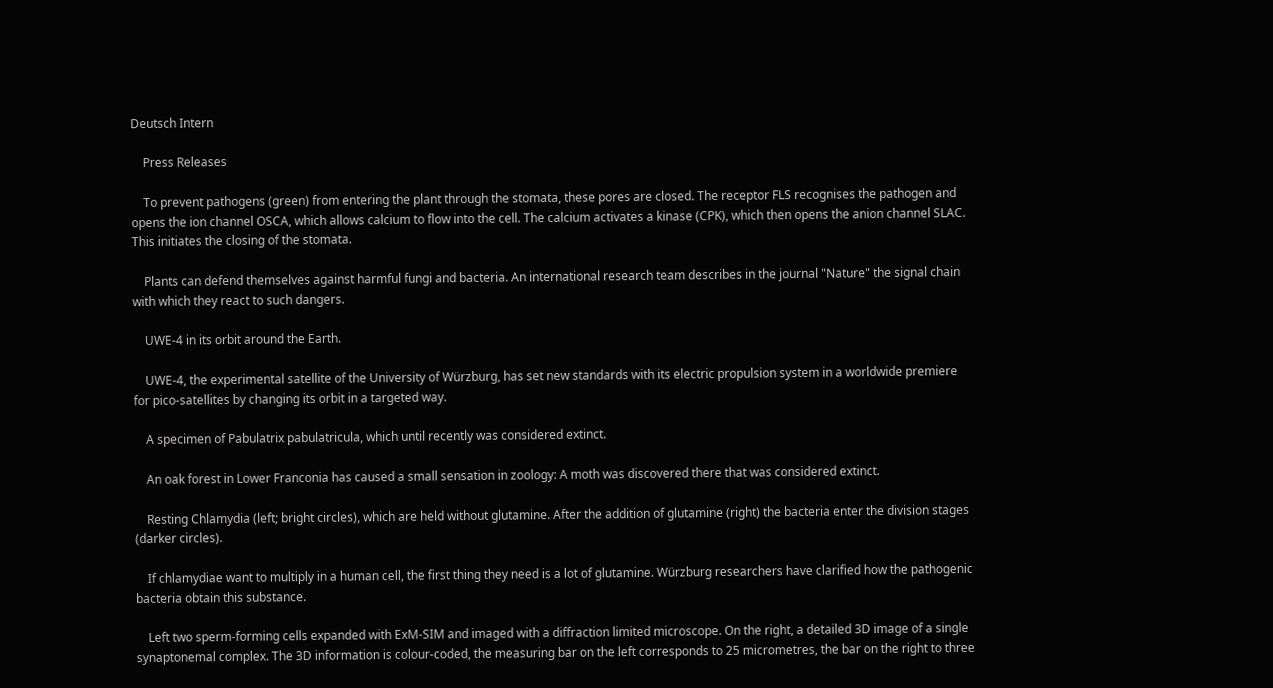Deutsch Intern

    Press Releases

    To prevent pathogens (green) from entering the plant through the stomata, these pores are closed. The receptor FLS recognises the pathogen and opens the ion channel OSCA, which allows calcium to flow into the cell. The calcium activates a kinase (CPK), which then opens the anion channel SLAC. This initiates the closing of the stomata.

    Plants can defend themselves against harmful fungi and bacteria. An international research team describes in the journal "Nature" the signal chain with which they react to such dangers.

    UWE-4 in its orbit around the Earth.

    UWE-4, the experimental satellite of the University of Würzburg, has set new standards with its electric propulsion system in a worldwide premiere for pico-satellites by changing its orbit in a targeted way.

    A specimen of Pabulatrix pabulatricula, which until recently was considered extinct.

    An oak forest in Lower Franconia has caused a small sensation in zoology: A moth was discovered there that was considered extinct.

    Resting Chlamydia (left; bright circles), which are held without glutamine. After the addition of glutamine (right) the bacteria enter the division stages (darker circles).

    If chlamydiae want to multiply in a human cell, the first thing they need is a lot of glutamine. Würzburg researchers have clarified how the pathogenic bacteria obtain this substance.

    Left two sperm-forming cells expanded with ExM-SIM and imaged with a diffraction limited microscope. On the right, a detailed 3D image of a single synaptonemal complex. The 3D information is colour-coded, the measuring bar on the left corresponds to 25 micrometres, the bar on the right to three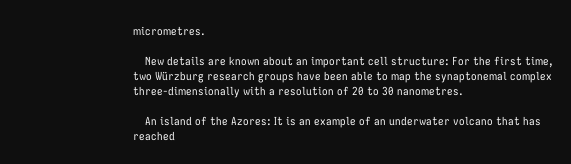micrometres.

    New details are known about an important cell structure: For the first time, two Würzburg research groups have been able to map the synaptonemal complex three-dimensionally with a resolution of 20 to 30 nanometres.

    An island of the Azores: It is an example of an underwater volcano that has reached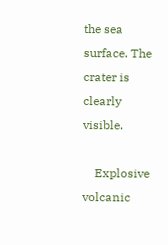the sea surface. The crater is clearly visible.

    Explosive volcanic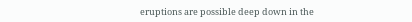eruptions are possible deep down in the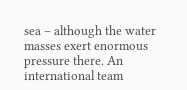sea – although the water masses exert enormous pressure there. An international team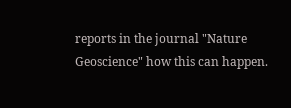reports in the journal "Nature Geoscience" how this can happen.